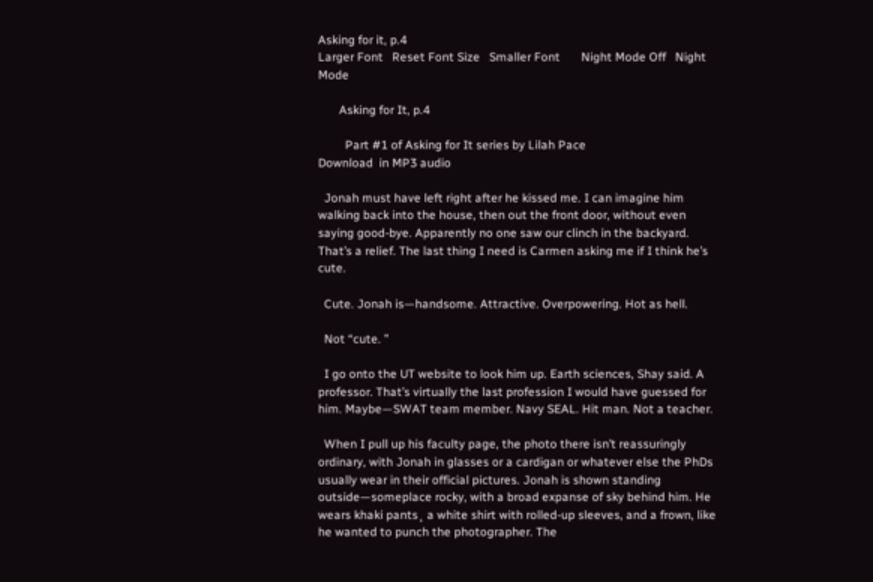Asking for it, p.4
Larger Font   Reset Font Size   Smaller Font       Night Mode Off   Night Mode

       Asking for It, p.4

         Part #1 of Asking for It series by Lilah Pace
Download  in MP3 audio

  Jonah must have left right after he kissed me. I can imagine him walking back into the house, then out the front door, without even saying good-bye. Apparently no one saw our clinch in the backyard. That’s a relief. The last thing I need is Carmen asking me if I think he’s cute.

  Cute. Jonah is—handsome. Attractive. Overpowering. Hot as hell.

  Not “cute. ”

  I go onto the UT website to look him up. Earth sciences, Shay said. A professor. That’s virtually the last profession I would have guessed for him. Maybe—SWAT team member. Navy SEAL. Hit man. Not a teacher.

  When I pull up his faculty page, the photo there isn’t reassuringly ordinary, with Jonah in glasses or a cardigan or whatever else the PhDs usually wear in their official pictures. Jonah is shown standing outside—someplace rocky, with a broad expanse of sky behind him. He wears khaki pants¸ a white shirt with rolled-up sleeves, and a frown, like he wanted to punch the photographer. The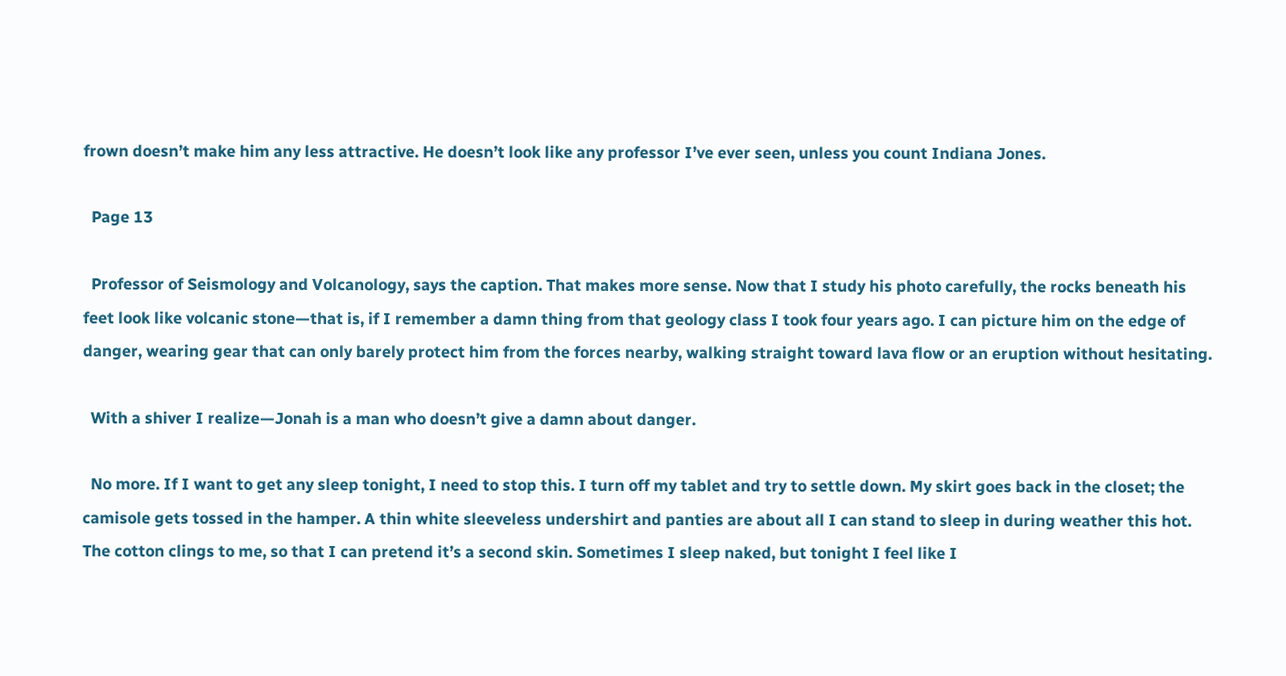frown doesn’t make him any less attractive. He doesn’t look like any professor I’ve ever seen, unless you count Indiana Jones.

  Page 13

  Professor of Seismology and Volcanology, says the caption. That makes more sense. Now that I study his photo carefully, the rocks beneath his feet look like volcanic stone—that is, if I remember a damn thing from that geology class I took four years ago. I can picture him on the edge of danger, wearing gear that can only barely protect him from the forces nearby, walking straight toward lava flow or an eruption without hesitating.

  With a shiver I realize—Jonah is a man who doesn’t give a damn about danger.

  No more. If I want to get any sleep tonight, I need to stop this. I turn off my tablet and try to settle down. My skirt goes back in the closet; the camisole gets tossed in the hamper. A thin white sleeveless undershirt and panties are about all I can stand to sleep in during weather this hot. The cotton clings to me, so that I can pretend it’s a second skin. Sometimes I sleep naked, but tonight I feel like I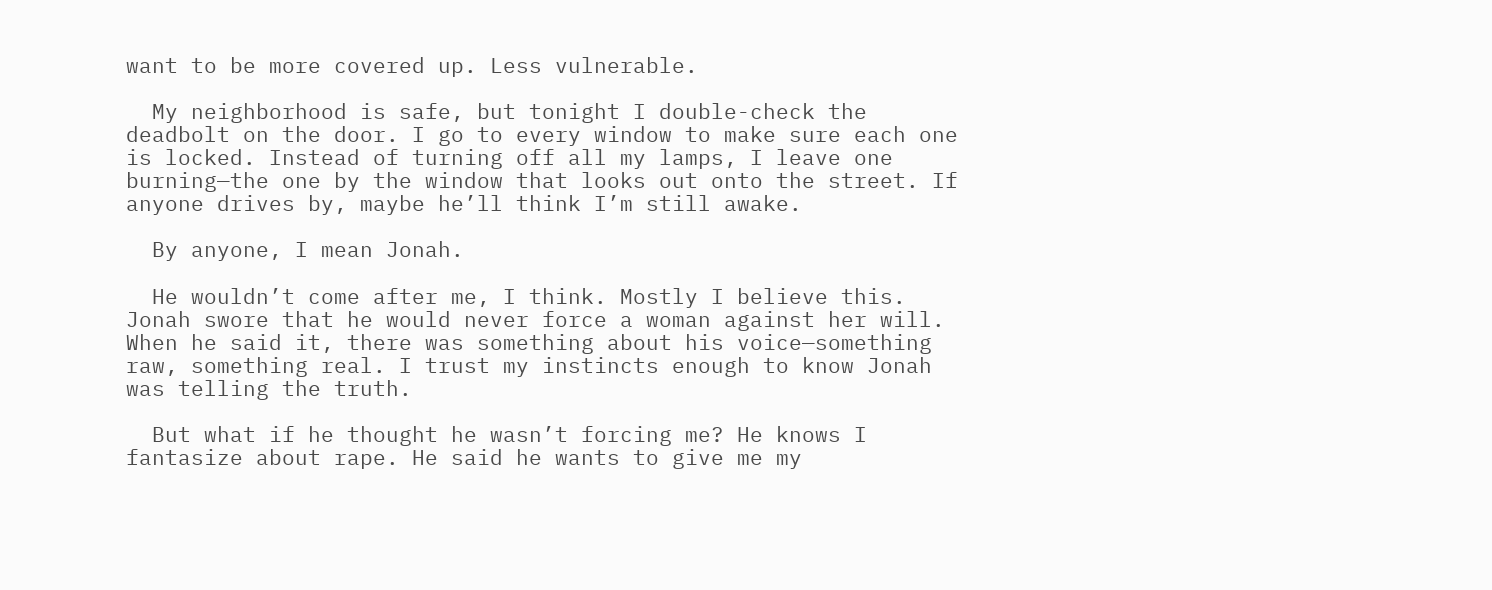want to be more covered up. Less vulnerable.

  My neighborhood is safe, but tonight I double-check the deadbolt on the door. I go to every window to make sure each one is locked. Instead of turning off all my lamps, I leave one burning—the one by the window that looks out onto the street. If anyone drives by, maybe he’ll think I’m still awake.

  By anyone, I mean Jonah.

  He wouldn’t come after me, I think. Mostly I believe this. Jonah swore that he would never force a woman against her will. When he said it, there was something about his voice—something raw, something real. I trust my instincts enough to know Jonah was telling the truth.

  But what if he thought he wasn’t forcing me? He knows I fantasize about rape. He said he wants to give me my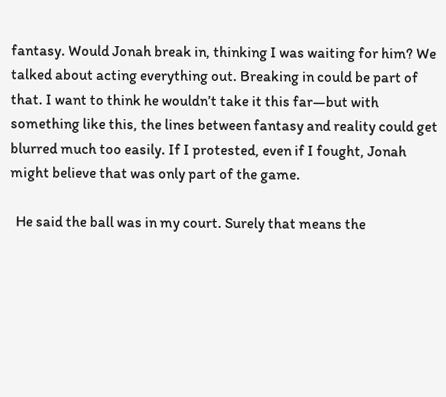fantasy. Would Jonah break in, thinking I was waiting for him? We talked about acting everything out. Breaking in could be part of that. I want to think he wouldn’t take it this far—but with something like this, the lines between fantasy and reality could get blurred much too easily. If I protested, even if I fought, Jonah might believe that was only part of the game.

  He said the ball was in my court. Surely that means the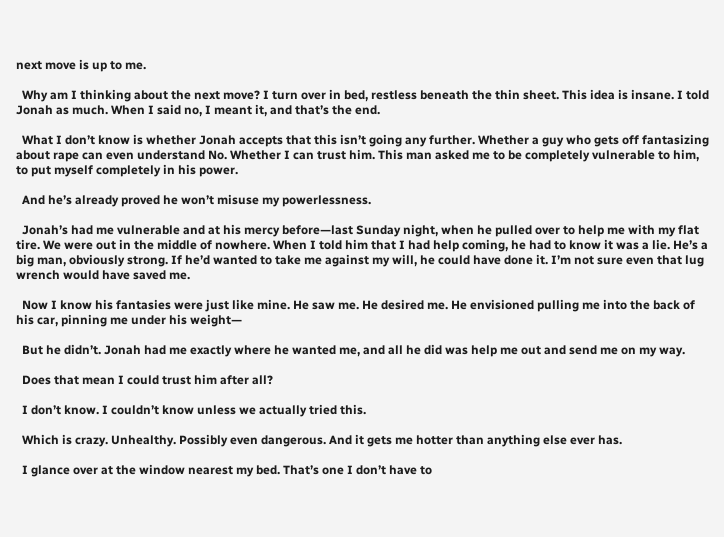next move is up to me.

  Why am I thinking about the next move? I turn over in bed, restless beneath the thin sheet. This idea is insane. I told Jonah as much. When I said no, I meant it, and that’s the end.

  What I don’t know is whether Jonah accepts that this isn’t going any further. Whether a guy who gets off fantasizing about rape can even understand No. Whether I can trust him. This man asked me to be completely vulnerable to him, to put myself completely in his power.

  And he’s already proved he won’t misuse my powerlessness.

  Jonah’s had me vulnerable and at his mercy before—last Sunday night, when he pulled over to help me with my flat tire. We were out in the middle of nowhere. When I told him that I had help coming, he had to know it was a lie. He’s a big man, obviously strong. If he’d wanted to take me against my will, he could have done it. I’m not sure even that lug wrench would have saved me.

  Now I know his fantasies were just like mine. He saw me. He desired me. He envisioned pulling me into the back of his car, pinning me under his weight—

  But he didn’t. Jonah had me exactly where he wanted me, and all he did was help me out and send me on my way.

  Does that mean I could trust him after all?

  I don’t know. I couldn’t know unless we actually tried this.

  Which is crazy. Unhealthy. Possibly even dangerous. And it gets me hotter than anything else ever has.

  I glance over at the window nearest my bed. That’s one I don’t have to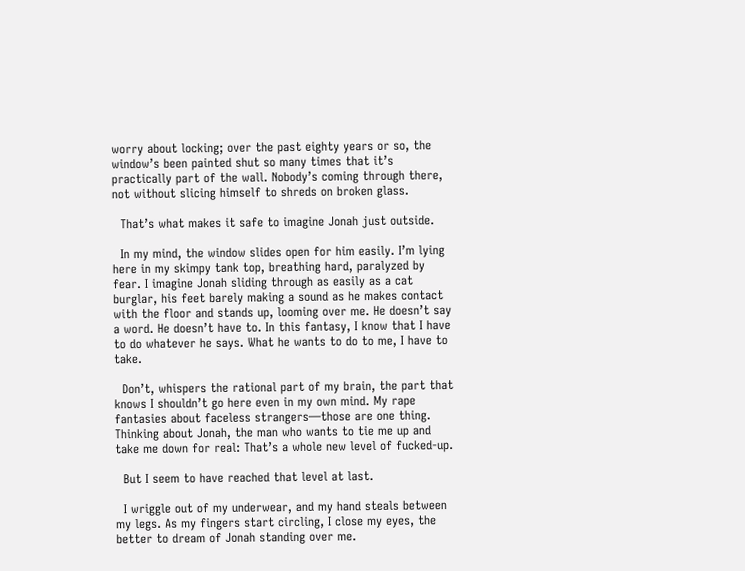worry about locking; over the past eighty years or so, the window’s been painted shut so many times that it’s practically part of the wall. Nobody’s coming through there, not without slicing himself to shreds on broken glass.

  That’s what makes it safe to imagine Jonah just outside.

  In my mind, the window slides open for him easily. I’m lying here in my skimpy tank top, breathing hard, paralyzed by fear. I imagine Jonah sliding through as easily as a cat burglar, his feet barely making a sound as he makes contact with the floor and stands up, looming over me. He doesn’t say a word. He doesn’t have to. In this fantasy, I know that I have to do whatever he says. What he wants to do to me, I have to take.

  Don’t, whispers the rational part of my brain, the part that knows I shouldn’t go here even in my own mind. My rape fantasies about faceless strangers—those are one thing. Thinking about Jonah, the man who wants to tie me up and take me down for real: That’s a whole new level of fucked-up.

  But I seem to have reached that level at last.

  I wriggle out of my underwear, and my hand steals between my legs. As my fingers start circling, I close my eyes, the better to dream of Jonah standing over me.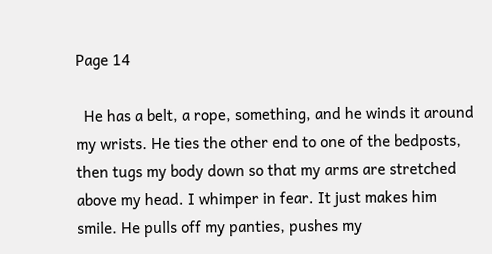Page 14

  He has a belt, a rope, something, and he winds it around my wrists. He ties the other end to one of the bedposts, then tugs my body down so that my arms are stretched above my head. I whimper in fear. It just makes him smile. He pulls off my panties, pushes my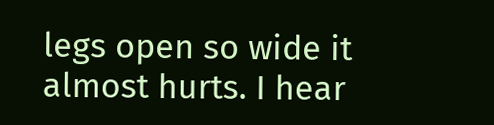legs open so wide it almost hurts. I hear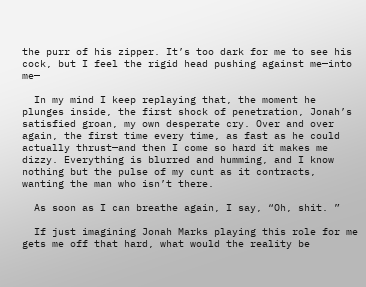the purr of his zipper. It’s too dark for me to see his cock, but I feel the rigid head pushing against me—into me—

  In my mind I keep replaying that, the moment he plunges inside, the first shock of penetration, Jonah’s satisfied groan, my own desperate cry. Over and over again, the first time every time, as fast as he could actually thrust—and then I come so hard it makes me dizzy. Everything is blurred and humming, and I know nothing but the pulse of my cunt as it contracts, wanting the man who isn’t there.

  As soon as I can breathe again, I say, “Oh, shit. ”

  If just imagining Jonah Marks playing this role for me gets me off that hard, what would the reality be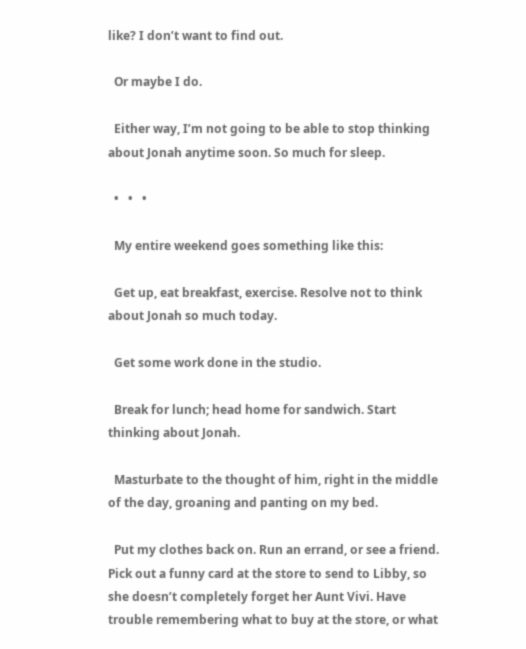like? I don’t want to find out.

  Or maybe I do.

  Either way, I’m not going to be able to stop thinking about Jonah anytime soon. So much for sleep.

  •   •   •

  My entire weekend goes something like this:

  Get up, eat breakfast, exercise. Resolve not to think about Jonah so much today.

  Get some work done in the studio.

  Break for lunch; head home for sandwich. Start thinking about Jonah.

  Masturbate to the thought of him, right in the middle of the day, groaning and panting on my bed.

  Put my clothes back on. Run an errand, or see a friend. Pick out a funny card at the store to send to Libby, so she doesn’t completely forget her Aunt Vivi. Have trouble remembering what to buy at the store, or what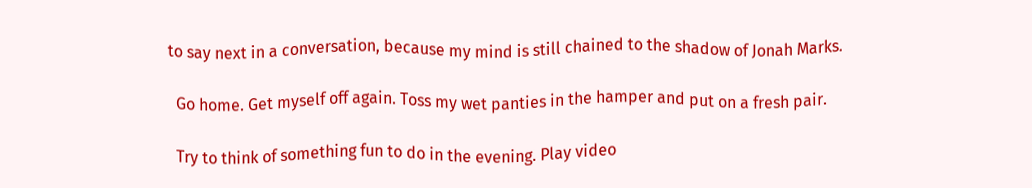to say next in a conversation, because my mind is still chained to the shadow of Jonah Marks.

  Go home. Get myself off again. Toss my wet panties in the hamper and put on a fresh pair.

  Try to think of something fun to do in the evening. Play video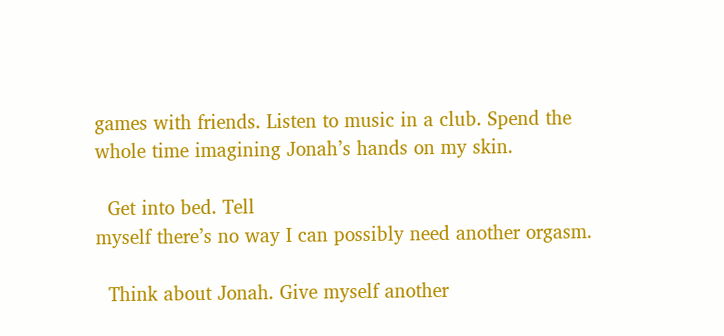games with friends. Listen to music in a club. Spend the whole time imagining Jonah’s hands on my skin.

  Get into bed. Tell
myself there’s no way I can possibly need another orgasm.

  Think about Jonah. Give myself another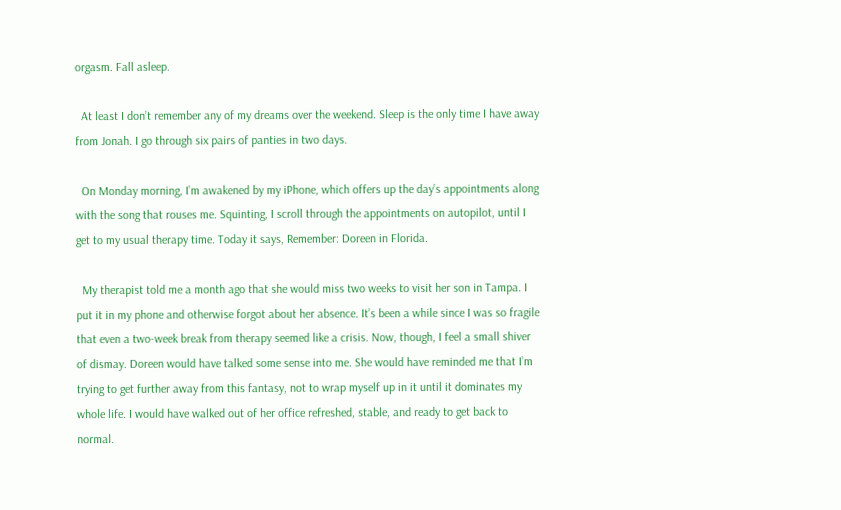orgasm. Fall asleep.

  At least I don’t remember any of my dreams over the weekend. Sleep is the only time I have away from Jonah. I go through six pairs of panties in two days.

  On Monday morning, I’m awakened by my iPhone, which offers up the day’s appointments along with the song that rouses me. Squinting, I scroll through the appointments on autopilot, until I get to my usual therapy time. Today it says, Remember: Doreen in Florida.

  My therapist told me a month ago that she would miss two weeks to visit her son in Tampa. I put it in my phone and otherwise forgot about her absence. It’s been a while since I was so fragile that even a two-week break from therapy seemed like a crisis. Now, though, I feel a small shiver of dismay. Doreen would have talked some sense into me. She would have reminded me that I’m trying to get further away from this fantasy, not to wrap myself up in it until it dominates my whole life. I would have walked out of her office refreshed, stable, and ready to get back to normal.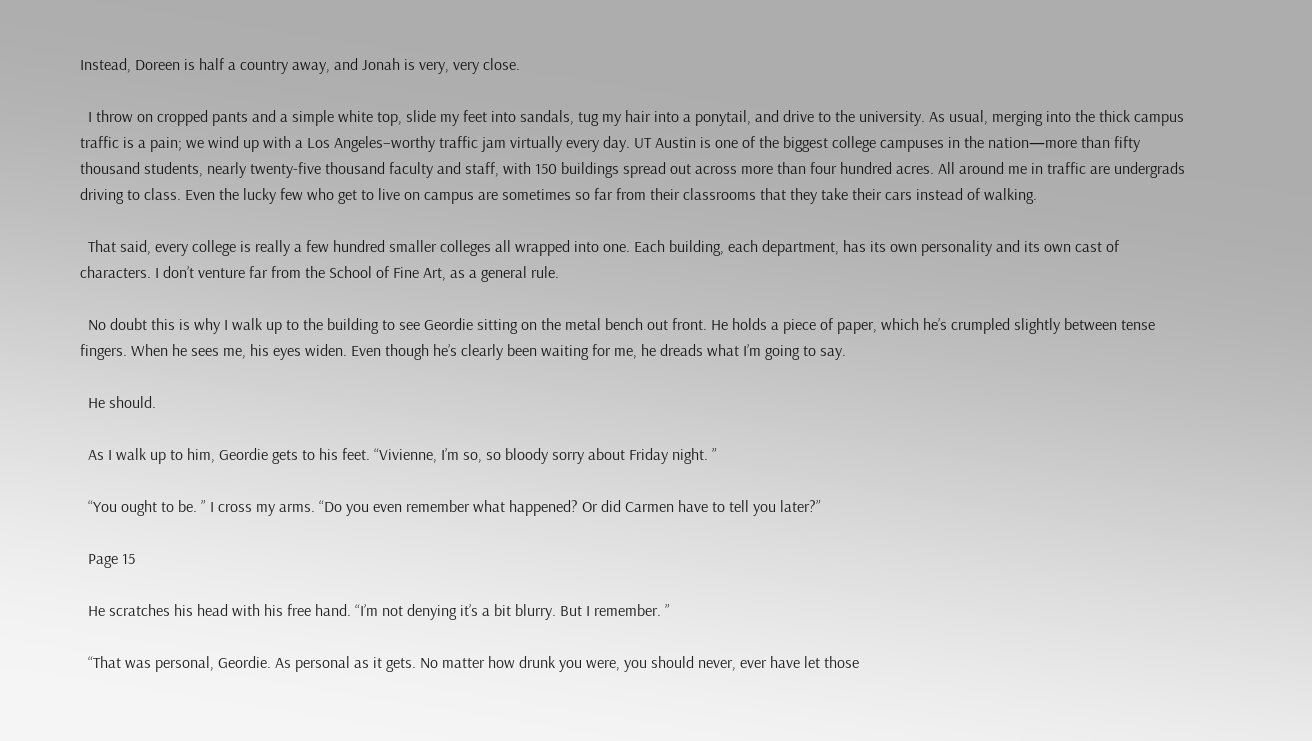Instead, Doreen is half a country away, and Jonah is very, very close.

  I throw on cropped pants and a simple white top, slide my feet into sandals, tug my hair into a ponytail, and drive to the university. As usual, merging into the thick campus traffic is a pain; we wind up with a Los Angeles–worthy traffic jam virtually every day. UT Austin is one of the biggest college campuses in the nation—more than fifty thousand students, nearly twenty-five thousand faculty and staff, with 150 buildings spread out across more than four hundred acres. All around me in traffic are undergrads driving to class. Even the lucky few who get to live on campus are sometimes so far from their classrooms that they take their cars instead of walking.

  That said, every college is really a few hundred smaller colleges all wrapped into one. Each building, each department, has its own personality and its own cast of characters. I don’t venture far from the School of Fine Art, as a general rule.

  No doubt this is why I walk up to the building to see Geordie sitting on the metal bench out front. He holds a piece of paper, which he’s crumpled slightly between tense fingers. When he sees me, his eyes widen. Even though he’s clearly been waiting for me, he dreads what I’m going to say.

  He should.

  As I walk up to him, Geordie gets to his feet. “Vivienne, I’m so, so bloody sorry about Friday night. ”

  “You ought to be. ” I cross my arms. “Do you even remember what happened? Or did Carmen have to tell you later?”

  Page 15

  He scratches his head with his free hand. “I’m not denying it’s a bit blurry. But I remember. ”

  “That was personal, Geordie. As personal as it gets. No matter how drunk you were, you should never, ever have let those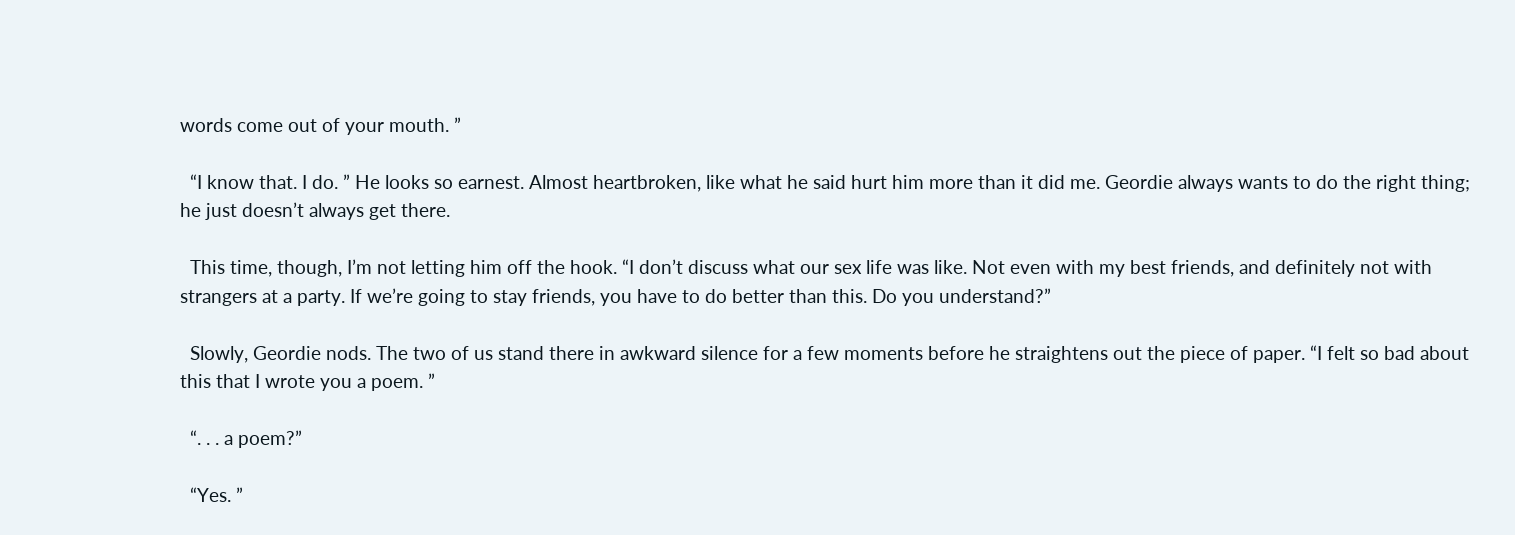words come out of your mouth. ”

  “I know that. I do. ” He looks so earnest. Almost heartbroken, like what he said hurt him more than it did me. Geordie always wants to do the right thing; he just doesn’t always get there.

  This time, though, I’m not letting him off the hook. “I don’t discuss what our sex life was like. Not even with my best friends, and definitely not with strangers at a party. If we’re going to stay friends, you have to do better than this. Do you understand?”

  Slowly, Geordie nods. The two of us stand there in awkward silence for a few moments before he straightens out the piece of paper. “I felt so bad about this that I wrote you a poem. ”

  “. . . a poem?”

  “Yes. ”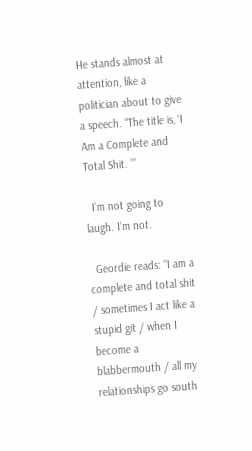He stands almost at attention, like a politician about to give a speech. “The title is, ‘I Am a Complete and Total Shit. ’”

  I’m not going to laugh. I’m not.

  Geordie reads: “I am a complete and total shit / sometimes I act like a stupid git / when I become a blabbermouth / all my relationships go south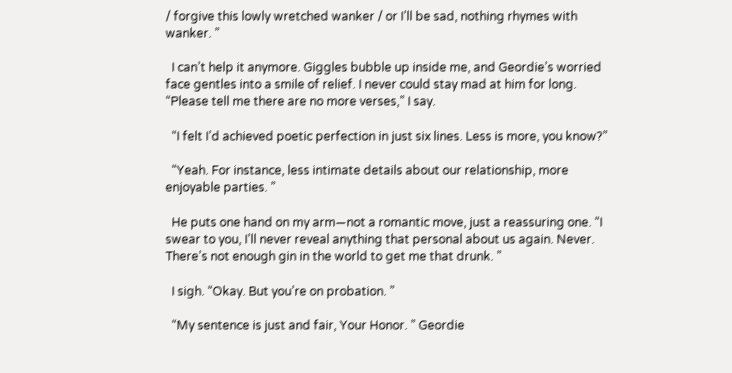/ forgive this lowly wretched wanker / or I’ll be sad, nothing rhymes with wanker. ”

  I can’t help it anymore. Giggles bubble up inside me, and Geordie’s worried face gentles into a smile of relief. I never could stay mad at him for long. “Please tell me there are no more verses,” I say.

  “I felt I’d achieved poetic perfection in just six lines. Less is more, you know?”

  “Yeah. For instance, less intimate details about our relationship, more enjoyable parties. ”

  He puts one hand on my arm—not a romantic move, just a reassuring one. “I swear to you, I’ll never reveal anything that personal about us again. Never. There’s not enough gin in the world to get me that drunk. ”

  I sigh. “Okay. But you’re on probation. ”

  “My sentence is just and fair, Your Honor. ” Geordie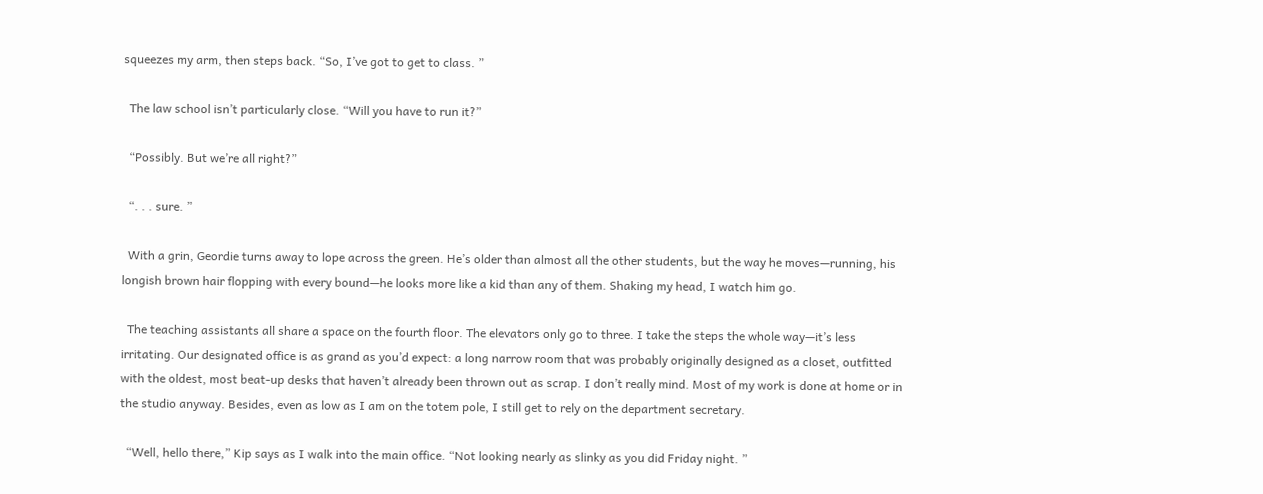squeezes my arm, then steps back. “So, I’ve got to get to class. ”

  The law school isn’t particularly close. “Will you have to run it?”

  “Possibly. But we’re all right?”

  “. . . sure. ”

  With a grin, Geordie turns away to lope across the green. He’s older than almost all the other students, but the way he moves—running, his longish brown hair flopping with every bound—he looks more like a kid than any of them. Shaking my head, I watch him go.

  The teaching assistants all share a space on the fourth floor. The elevators only go to three. I take the steps the whole way—it’s less irritating. Our designated office is as grand as you’d expect: a long narrow room that was probably originally designed as a closet, outfitted with the oldest, most beat-up desks that haven’t already been thrown out as scrap. I don’t really mind. Most of my work is done at home or in the studio anyway. Besides, even as low as I am on the totem pole, I still get to rely on the department secretary.

  “Well, hello there,” Kip says as I walk into the main office. “Not looking nearly as slinky as you did Friday night. ”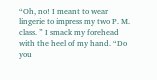“Oh, no! I meant to wear lingerie to impress my two P. M. class. ” I smack my forehead with the heel of my hand. “Do you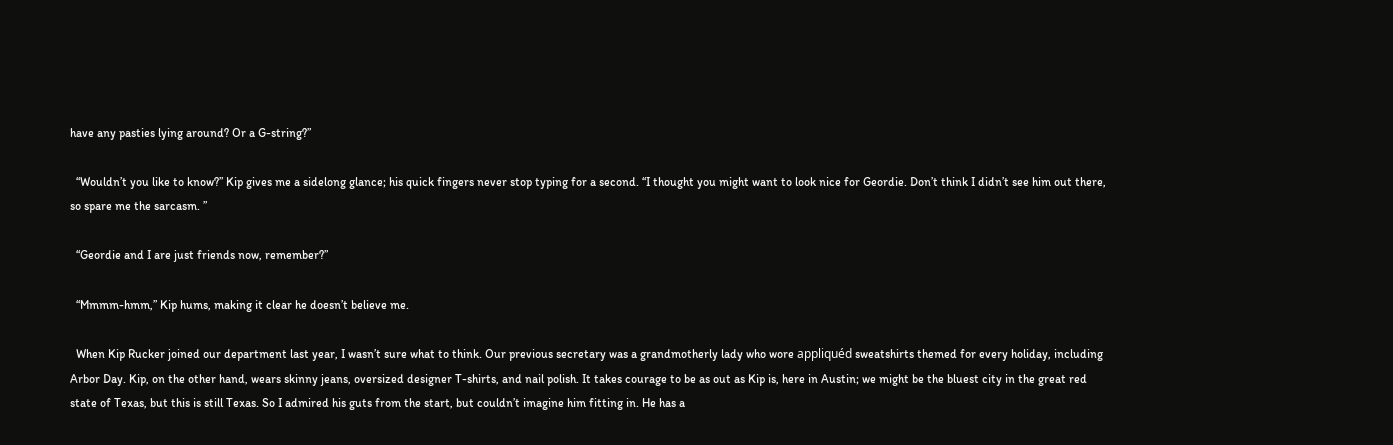have any pasties lying around? Or a G-string?”

  “Wouldn’t you like to know?” Kip gives me a sidelong glance; his quick fingers never stop typing for a second. “I thought you might want to look nice for Geordie. Don’t think I didn’t see him out there, so spare me the sarcasm. ”

  “Geordie and I are just friends now, remember?”

  “Mmmm-hmm,” Kip hums, making it clear he doesn’t believe me.

  When Kip Rucker joined our department last year, I wasn’t sure what to think. Our previous secretary was a grandmotherly lady who wore appliquéd sweatshirts themed for every holiday, including Arbor Day. Kip, on the other hand, wears skinny jeans, oversized designer T-shirts, and nail polish. It takes courage to be as out as Kip is, here in Austin; we might be the bluest city in the great red state of Texas, but this is still Texas. So I admired his guts from the start, but couldn’t imagine him fitting in. He has a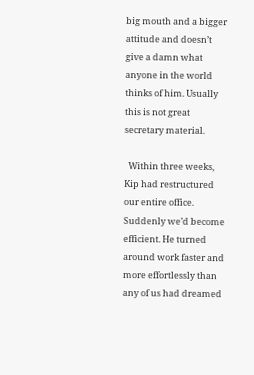big mouth and a bigger attitude and doesn’t give a damn what anyone in the world thinks of him. Usually this is not great secretary material.

  Within three weeks, Kip had restructured our entire office. Suddenly we’d become efficient. He turned around work faster and more effortlessly than any of us had dreamed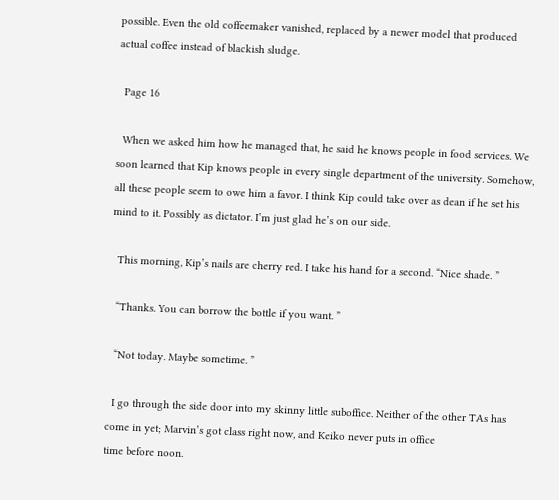possible. Even the old coffeemaker vanished, replaced by a newer model that produced actual coffee instead of blackish sludge.

  Page 16

  When we asked him how he managed that, he said he knows people in food services. We soon learned that Kip knows people in every single department of the university. Somehow, all these people seem to owe him a favor. I think Kip could take over as dean if he set his mind to it. Possibly as dictator. I’m just glad he’s on our side.

  This morning, Kip’s nails are cherry red. I take his hand for a second. “Nice shade. ”

  “Thanks. You can borrow the bottle if you want. ”

  “Not today. Maybe sometime. ”

  I go through the side door into my skinny little suboffice. Neither of the other TAs has come in yet; Marvin’s got class right now, and Keiko never puts in office
time before noon.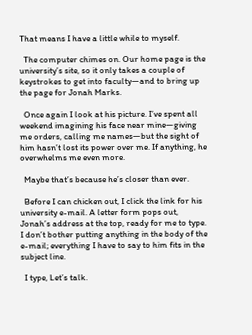That means I have a little while to myself.

  The computer chimes on. Our home page is the university’s site, so it only takes a couple of keystrokes to get into faculty—and to bring up the page for Jonah Marks.

  Once again I look at his picture. I’ve spent all weekend imagining his face near mine—giving me orders, calling me names—but the sight of him hasn’t lost its power over me. If anything, he overwhelms me even more.

  Maybe that’s because he’s closer than ever.

  Before I can chicken out, I click the link for his university e-mail. A letter form pops out, Jonah’s address at the top, ready for me to type. I don’t bother putting anything in the body of the e-mail; everything I have to say to him fits in the subject line.

  I type, Let’s talk.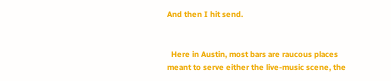And then I hit send.


  Here in Austin, most bars are raucous places meant to serve either the live-music scene, the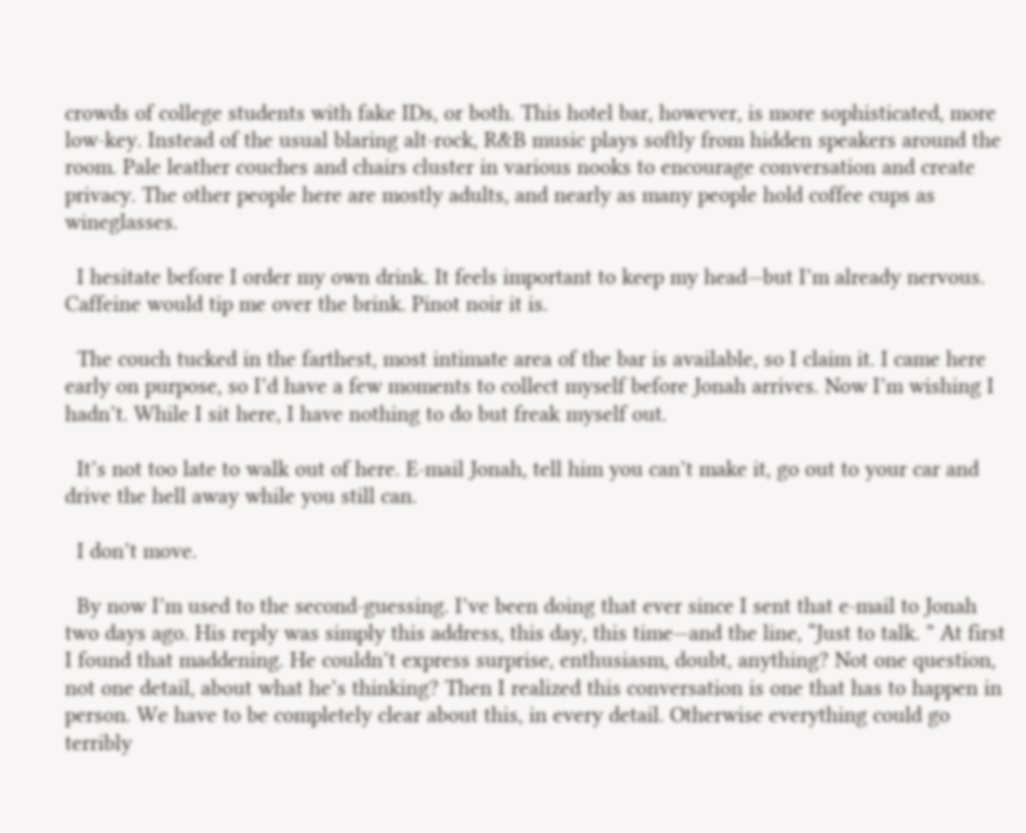crowds of college students with fake IDs, or both. This hotel bar, however, is more sophisticated, more low-key. Instead of the usual blaring alt-rock, R&B music plays softly from hidden speakers around the room. Pale leather couches and chairs cluster in various nooks to encourage conversation and create privacy. The other people here are mostly adults, and nearly as many people hold coffee cups as wineglasses.

  I hesitate before I order my own drink. It feels important to keep my head—but I’m already nervous. Caffeine would tip me over the brink. Pinot noir it is.

  The couch tucked in the farthest, most intimate area of the bar is available, so I claim it. I came here early on purpose, so I’d have a few moments to collect myself before Jonah arrives. Now I’m wishing I hadn’t. While I sit here, I have nothing to do but freak myself out.

  It’s not too late to walk out of here. E-mail Jonah, tell him you can’t make it, go out to your car and drive the hell away while you still can.

  I don’t move.

  By now I’m used to the second-guessing. I’ve been doing that ever since I sent that e-mail to Jonah two days ago. His reply was simply this address, this day, this time—and the line, “Just to talk. ” At first I found that maddening. He couldn’t express surprise, enthusiasm, doubt, anything? Not one question, not one detail, about what he’s thinking? Then I realized this conversation is one that has to happen in person. We have to be completely clear about this, in every detail. Otherwise everything could go terribly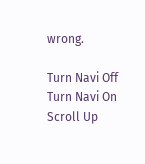wrong.

Turn Navi Off
Turn Navi On
Scroll Up